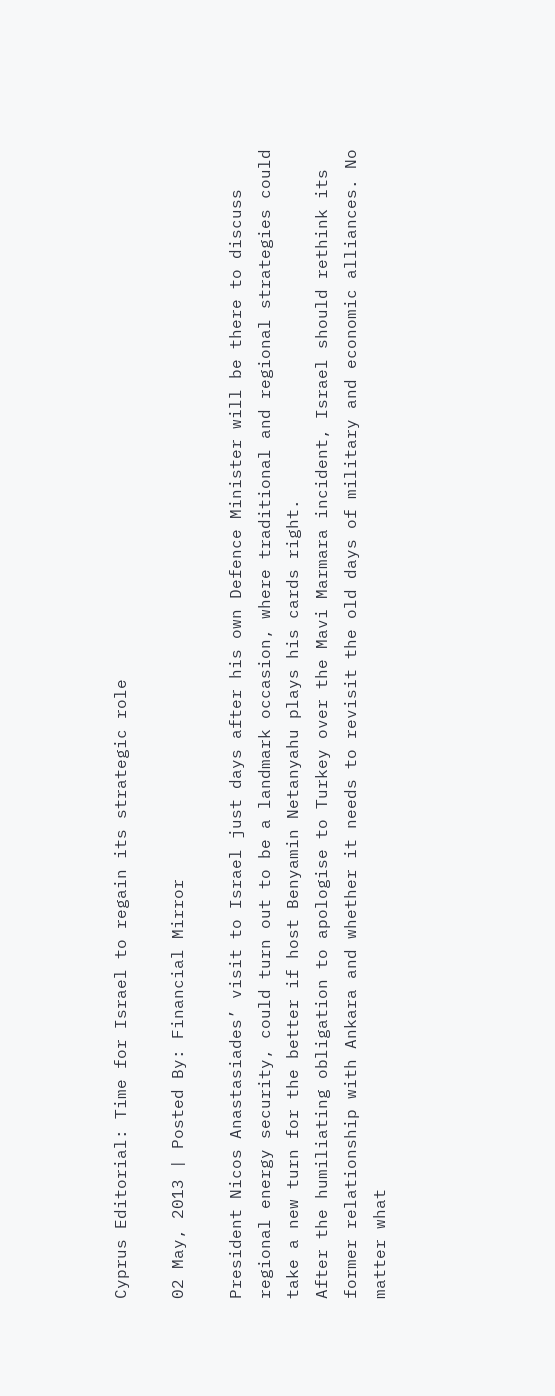Cyprus Editorial: Time for Israel to regain its strategic role

02 May, 2013 | Posted By: Financial Mirror

President Nicos Anastasiades’ visit to Israel just days after his own Defence Minister will be there to discuss regional energy security, could turn out to be a landmark occasion, where traditional and regional strategies could take a new turn for the better if host Benyamin Netanyahu plays his cards right.
After the humiliating obligation to apologise to Turkey over the Mavi Marmara incident, Israel should rethink its former relationship with Ankara and whether it needs to revisit the old days of military and economic alliances. No matter what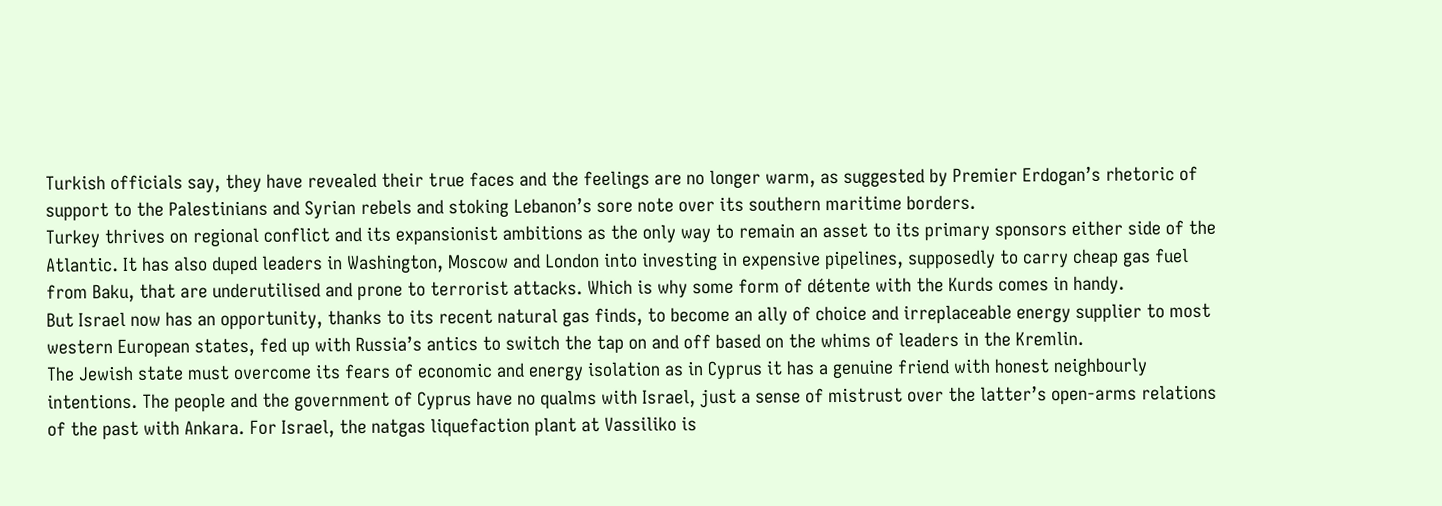Turkish officials say, they have revealed their true faces and the feelings are no longer warm, as suggested by Premier Erdogan’s rhetoric of support to the Palestinians and Syrian rebels and stoking Lebanon’s sore note over its southern maritime borders.
Turkey thrives on regional conflict and its expansionist ambitions as the only way to remain an asset to its primary sponsors either side of the Atlantic. It has also duped leaders in Washington, Moscow and London into investing in expensive pipelines, supposedly to carry cheap gas fuel from Baku, that are underutilised and prone to terrorist attacks. Which is why some form of détente with the Kurds comes in handy.
But Israel now has an opportunity, thanks to its recent natural gas finds, to become an ally of choice and irreplaceable energy supplier to most western European states, fed up with Russia’s antics to switch the tap on and off based on the whims of leaders in the Kremlin.
The Jewish state must overcome its fears of economic and energy isolation as in Cyprus it has a genuine friend with honest neighbourly intentions. The people and the government of Cyprus have no qualms with Israel, just a sense of mistrust over the latter’s open-arms relations of the past with Ankara. For Israel, the natgas liquefaction plant at Vassiliko is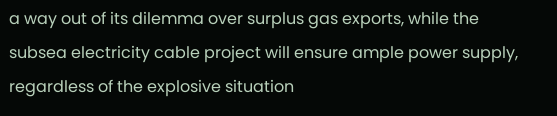a way out of its dilemma over surplus gas exports, while the subsea electricity cable project will ensure ample power supply, regardless of the explosive situation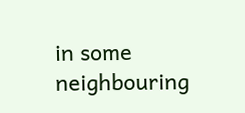in some neighbouring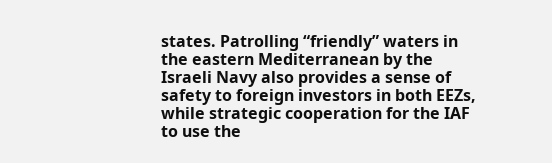states. Patrolling “friendly” waters in the eastern Mediterranean by the Israeli Navy also provides a sense of safety to foreign investors in both EEZs, while strategic cooperation for the IAF to use the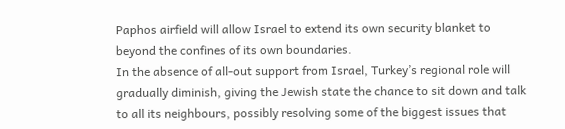Paphos airfield will allow Israel to extend its own security blanket to beyond the confines of its own boundaries.
In the absence of all-out support from Israel, Turkey’s regional role will gradually diminish, giving the Jewish state the chance to sit down and talk to all its neighbours, possibly resolving some of the biggest issues that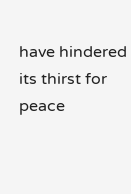have hindered its thirst for peace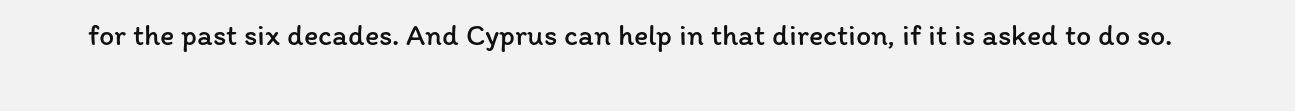for the past six decades. And Cyprus can help in that direction, if it is asked to do so.